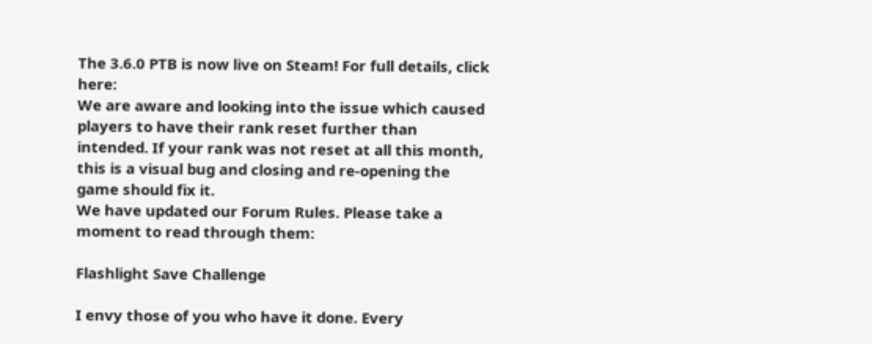The 3.6.0 PTB is now live on Steam! For full details, click here:
We are aware and looking into the issue which caused players to have their rank reset further than intended. If your rank was not reset at all this month, this is a visual bug and closing and re-opening the game should fix it.
We have updated our Forum Rules. Please take a moment to read through them:

Flashlight Save Challenge

I envy those of you who have it done. Every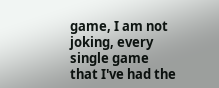game, I am not joking, every single game that I've had the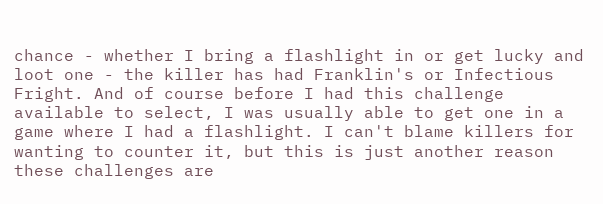chance - whether I bring a flashlight in or get lucky and loot one - the killer has had Franklin's or Infectious Fright. And of course before I had this challenge available to select, I was usually able to get one in a game where I had a flashlight. I can't blame killers for wanting to counter it, but this is just another reason these challenges are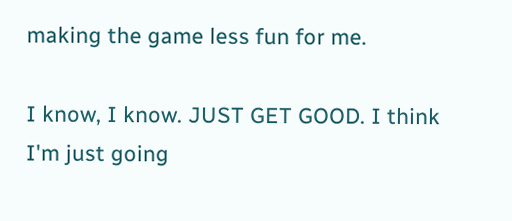making the game less fun for me.

I know, I know. JUST GET GOOD. I think I'm just going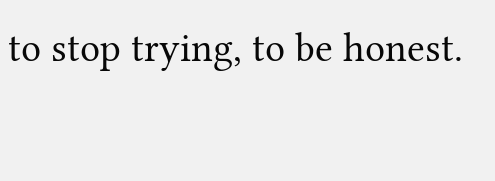to stop trying, to be honest.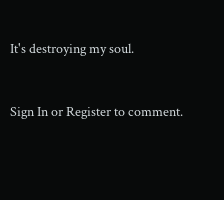It's destroying my soul.


Sign In or Register to comment.